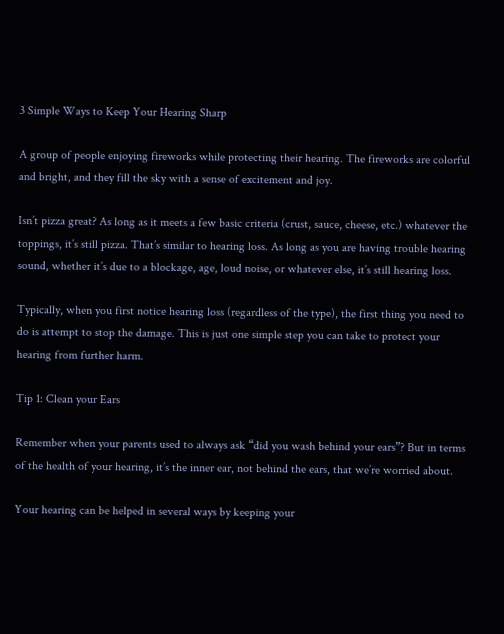3 Simple Ways to Keep Your Hearing Sharp

A group of people enjoying fireworks while protecting their hearing. The fireworks are colorful and bright, and they fill the sky with a sense of excitement and joy.

Isn’t pizza great? As long as it meets a few basic criteria (crust, sauce, cheese, etc.) whatever the toppings, it’s still pizza. That’s similar to hearing loss. As long as you are having trouble hearing sound, whether it’s due to a blockage, age, loud noise, or whatever else, it’s still hearing loss.

Typically, when you first notice hearing loss (regardless of the type), the first thing you need to do is attempt to stop the damage. This is just one simple step you can take to protect your hearing from further harm.

Tip 1: Clean your Ears

Remember when your parents used to always ask “did you wash behind your ears”? But in terms of the health of your hearing, it’s the inner ear, not behind the ears, that we’re worried about.

Your hearing can be helped in several ways by keeping your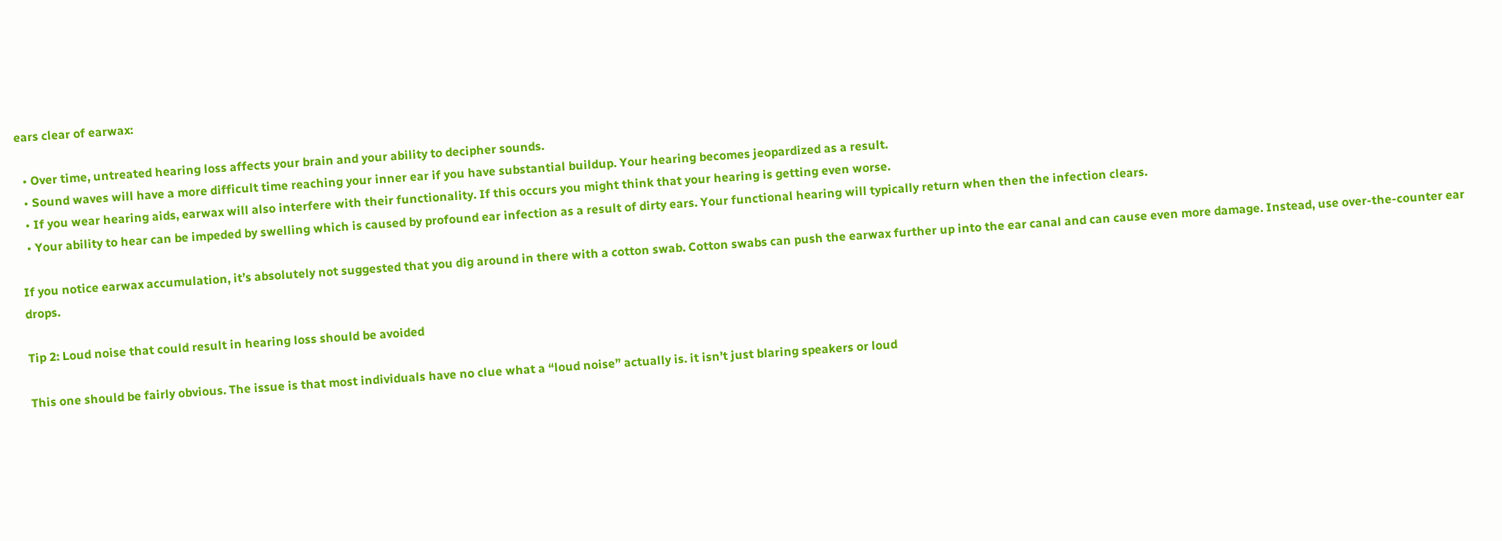ears clear of earwax:

  • Over time, untreated hearing loss affects your brain and your ability to decipher sounds.
  • Sound waves will have a more difficult time reaching your inner ear if you have substantial buildup. Your hearing becomes jeopardized as a result.
  • If you wear hearing aids, earwax will also interfere with their functionality. If this occurs you might think that your hearing is getting even worse.
  • Your ability to hear can be impeded by swelling which is caused by profound ear infection as a result of dirty ears. Your functional hearing will typically return when then the infection clears.

If you notice earwax accumulation, it’s absolutely not suggested that you dig around in there with a cotton swab. Cotton swabs can push the earwax further up into the ear canal and can cause even more damage. Instead, use over-the-counter ear drops.

Tip 2: Loud noise that could result in hearing loss should be avoided

This one should be fairly obvious. The issue is that most individuals have no clue what a “loud noise” actually is. it isn’t just blaring speakers or loud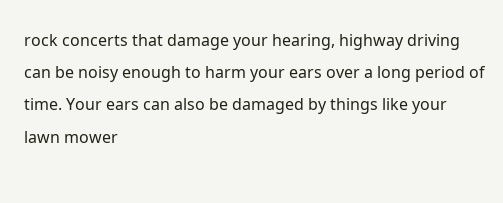rock concerts that damage your hearing, highway driving can be noisy enough to harm your ears over a long period of time. Your ears can also be damaged by things like your lawn mower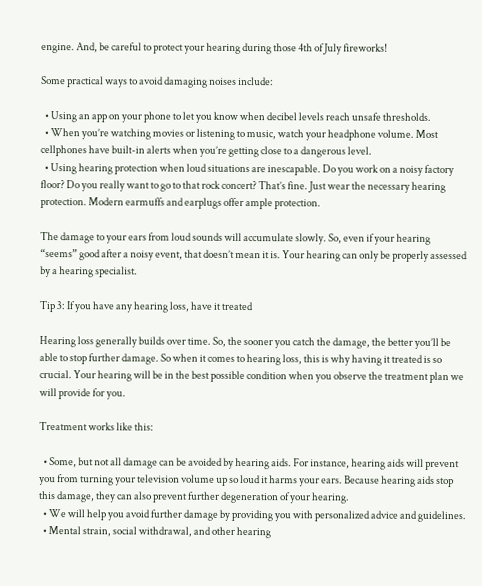engine. And, be careful to protect your hearing during those 4th of July fireworks!

Some practical ways to avoid damaging noises include:

  • Using an app on your phone to let you know when decibel levels reach unsafe thresholds.
  • When you’re watching movies or listening to music, watch your headphone volume. Most cellphones have built-in alerts when you’re getting close to a dangerous level.
  • Using hearing protection when loud situations are inescapable. Do you work on a noisy factory floor? Do you really want to go to that rock concert? That’s fine. Just wear the necessary hearing protection. Modern earmuffs and earplugs offer ample protection.

The damage to your ears from loud sounds will accumulate slowly. So, even if your hearing “seems” good after a noisy event, that doesn’t mean it is. Your hearing can only be properly assessed by a hearing specialist.

Tip 3: If you have any hearing loss, have it treated

Hearing loss generally builds over time. So, the sooner you catch the damage, the better you’ll be able to stop further damage. So when it comes to hearing loss, this is why having it treated is so crucial. Your hearing will be in the best possible condition when you observe the treatment plan we will provide for you.

Treatment works like this:

  • Some, but not all damage can be avoided by hearing aids. For instance, hearing aids will prevent you from turning your television volume up so loud it harms your ears. Because hearing aids stop this damage, they can also prevent further degeneration of your hearing.
  • We will help you avoid further damage by providing you with personalized advice and guidelines.
  • Mental strain, social withdrawal, and other hearing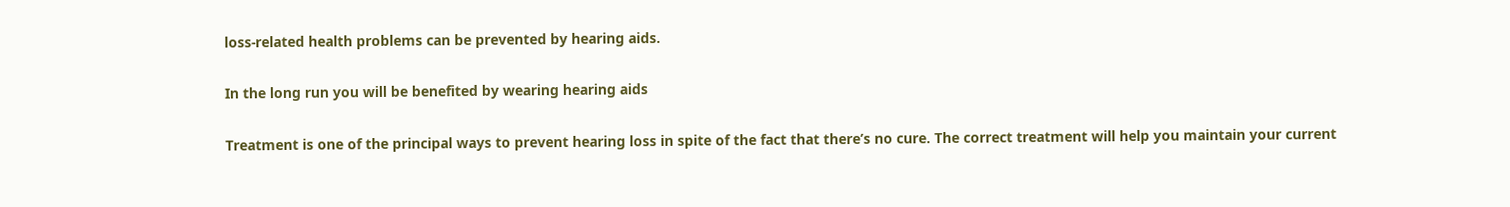loss-related health problems can be prevented by hearing aids.

In the long run you will be benefited by wearing hearing aids

Treatment is one of the principal ways to prevent hearing loss in spite of the fact that there’s no cure. The correct treatment will help you maintain your current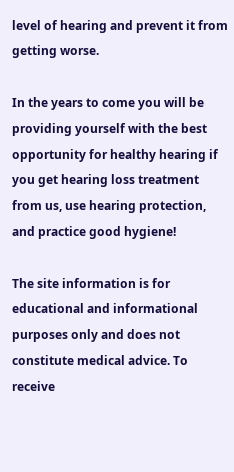level of hearing and prevent it from getting worse.

In the years to come you will be providing yourself with the best opportunity for healthy hearing if you get hearing loss treatment from us, use hearing protection, and practice good hygiene!

The site information is for educational and informational purposes only and does not constitute medical advice. To receive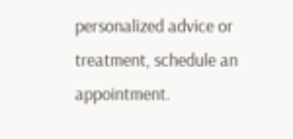personalized advice or treatment, schedule an appointment.